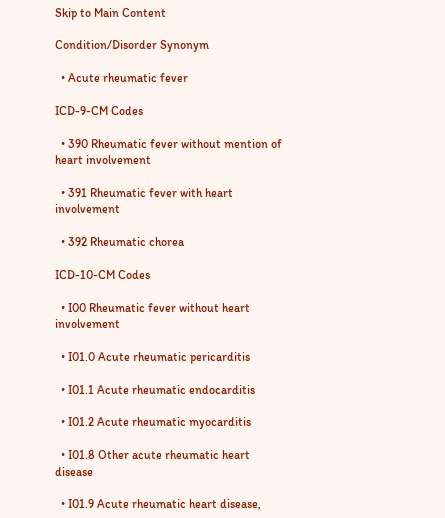Skip to Main Content

Condition/Disorder Synonym

  • Acute rheumatic fever

ICD-9-CM Codes

  • 390 Rheumatic fever without mention of heart involvement

  • 391 Rheumatic fever with heart involvement

  • 392 Rheumatic chorea

ICD-10-CM Codes

  • I00 Rheumatic fever without heart involvement

  • I01.0 Acute rheumatic pericarditis

  • I01.1 Acute rheumatic endocarditis

  • I01.2 Acute rheumatic myocarditis

  • I01.8 Other acute rheumatic heart disease

  • I01.9 Acute rheumatic heart disease,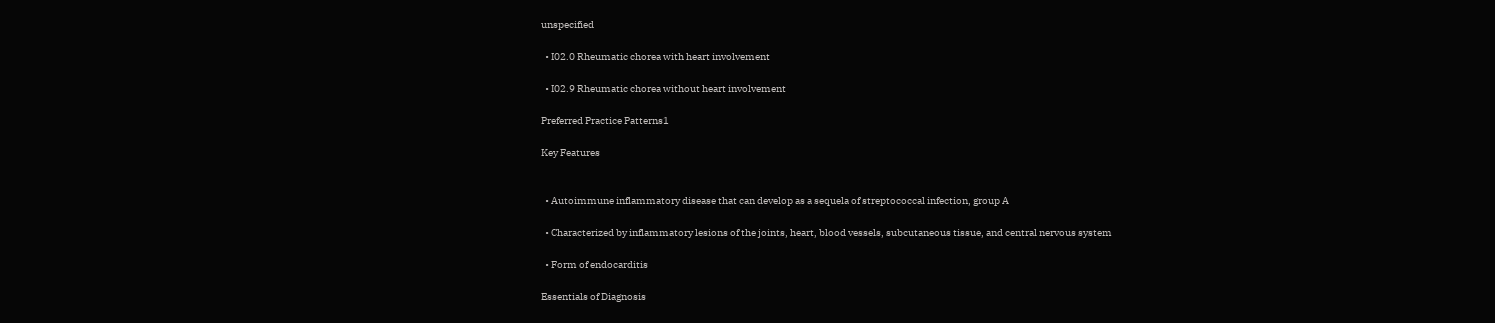unspecified

  • I02.0 Rheumatic chorea with heart involvement

  • I02.9 Rheumatic chorea without heart involvement

Preferred Practice Patterns1

Key Features


  • Autoimmune inflammatory disease that can develop as a sequela of streptococcal infection, group A

  • Characterized by inflammatory lesions of the joints, heart, blood vessels, subcutaneous tissue, and central nervous system

  • Form of endocarditis

Essentials of Diagnosis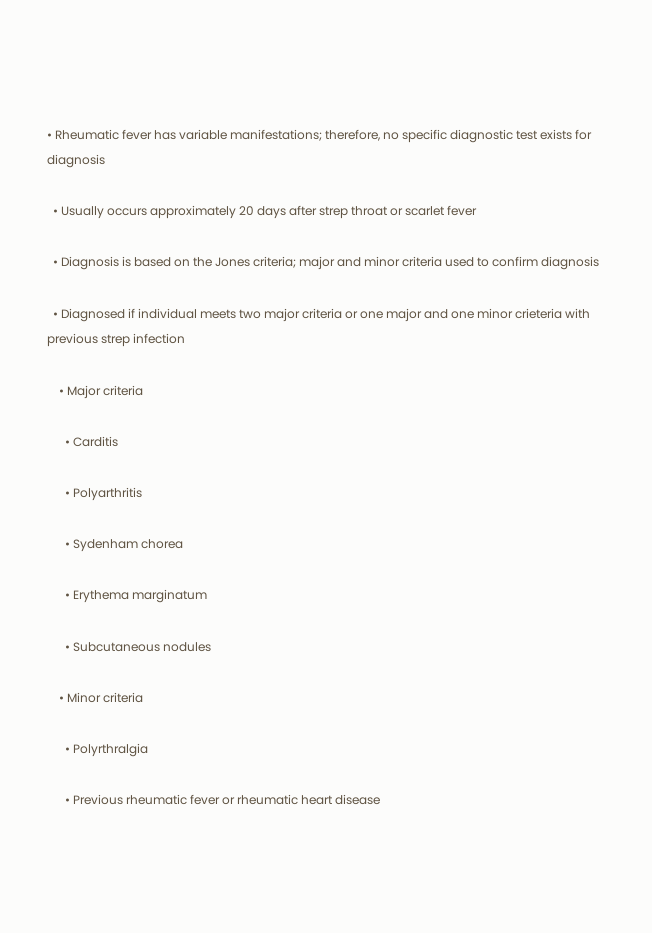• Rheumatic fever has variable manifestations; therefore, no specific diagnostic test exists for diagnosis

  • Usually occurs approximately 20 days after strep throat or scarlet fever

  • Diagnosis is based on the Jones criteria; major and minor criteria used to confirm diagnosis

  • Diagnosed if individual meets two major criteria or one major and one minor crieteria with previous strep infection

    • Major criteria

      • Carditis

      • Polyarthritis

      • Sydenham chorea

      • Erythema marginatum

      • Subcutaneous nodules

    • Minor criteria

      • Polyrthralgia

      • Previous rheumatic fever or rheumatic heart disease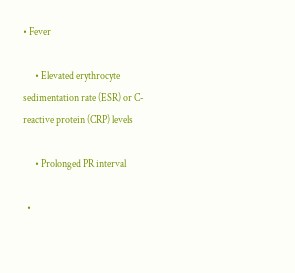• Fever

      • Elevated erythrocyte sedimentation rate (ESR) or C-reactive protein (CRP) levels

      • Prolonged PR interval

  •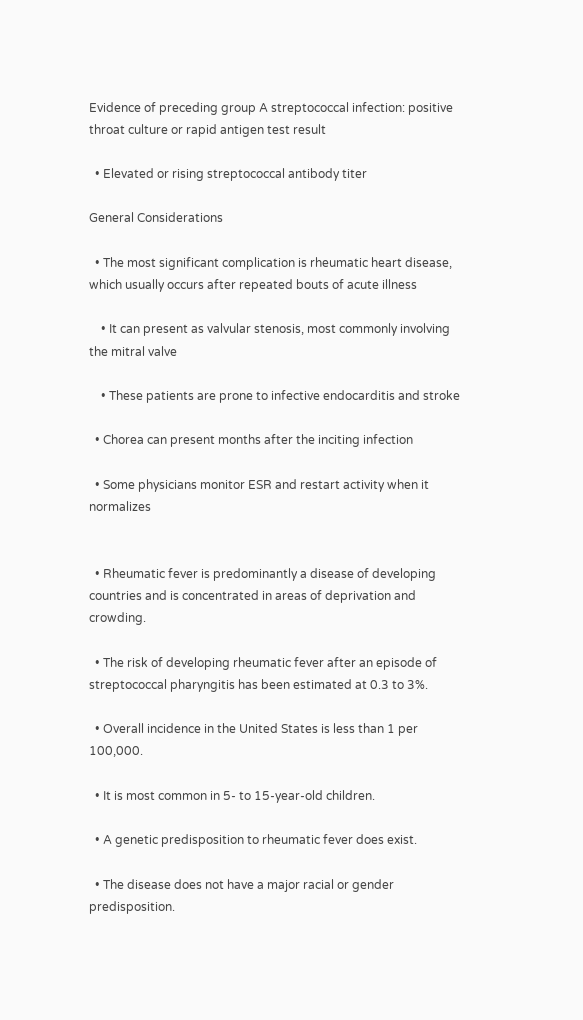Evidence of preceding group A streptococcal infection: positive throat culture or rapid antigen test result

  • Elevated or rising streptococcal antibody titer

General Considerations

  • The most significant complication is rheumatic heart disease, which usually occurs after repeated bouts of acute illness

    • It can present as valvular stenosis, most commonly involving the mitral valve

    • These patients are prone to infective endocarditis and stroke

  • Chorea can present months after the inciting infection

  • Some physicians monitor ESR and restart activity when it normalizes


  • Rheumatic fever is predominantly a disease of developing countries and is concentrated in areas of deprivation and crowding.

  • The risk of developing rheumatic fever after an episode of streptococcal pharyngitis has been estimated at 0.3 to 3%.

  • Overall incidence in the United States is less than 1 per 100,000.

  • It is most common in 5- to 15-year-old children.

  • A genetic predisposition to rheumatic fever does exist.

  • The disease does not have a major racial or gender predisposition.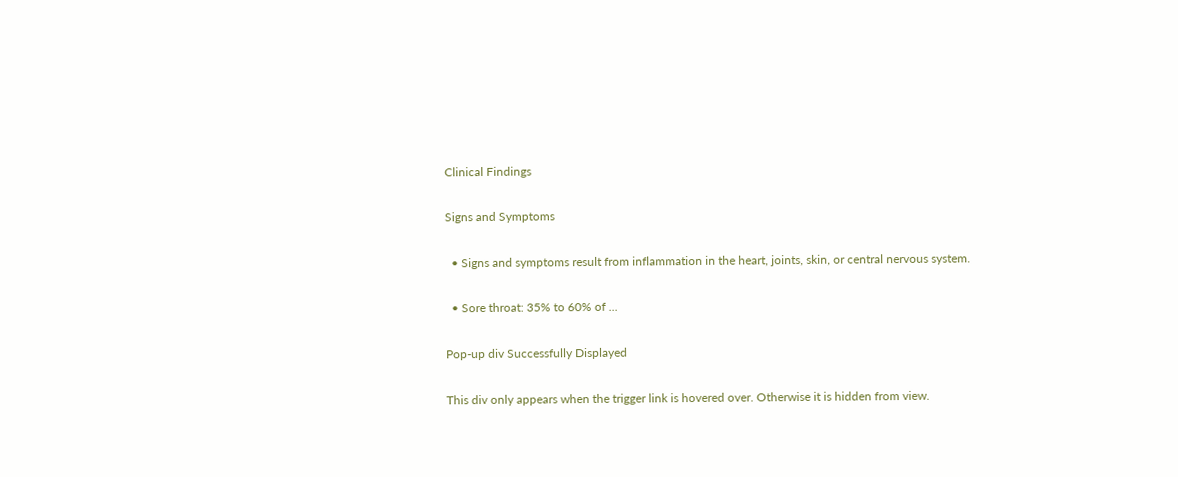Clinical Findings

Signs and Symptoms

  • Signs and symptoms result from inflammation in the heart, joints, skin, or central nervous system.

  • Sore throat: 35% to 60% of ...

Pop-up div Successfully Displayed

This div only appears when the trigger link is hovered over. Otherwise it is hidden from view.